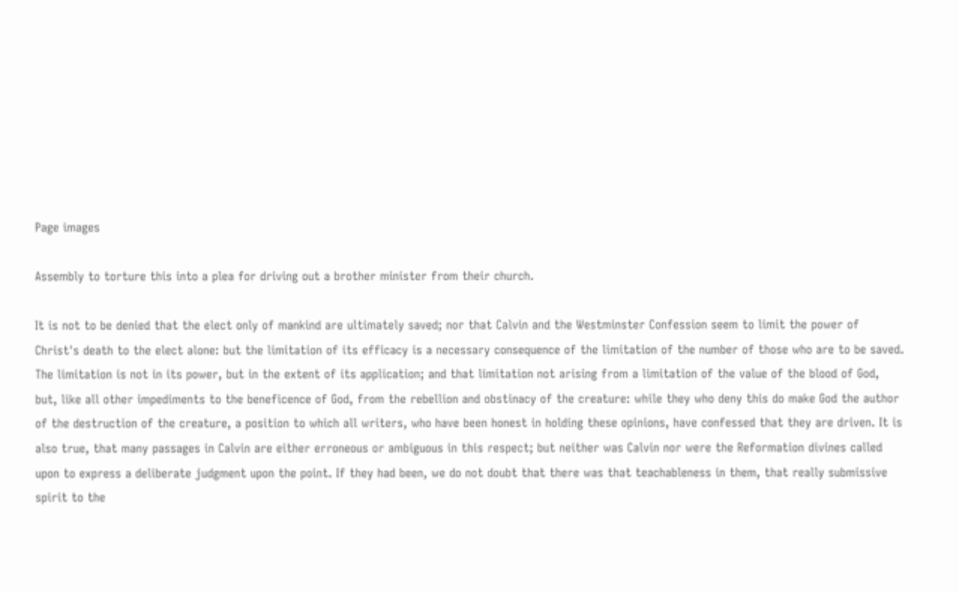Page images

Assembly to torture this into a plea for driving out a brother minister from their church.

It is not to be denied that the elect only of mankind are ultimately saved; nor that Calvin and the Westminster Confession seem to limit the power of Christ's death to the elect alone: but the limitation of its efficacy is a necessary consequence of the limitation of the number of those who are to be saved. The limitation is not in its power, but in the extent of its application; and that limitation not arising from a limitation of the value of the blood of God, but, like all other impediments to the beneficence of God, from the rebellion and obstinacy of the creature: while they who deny this do make God the author of the destruction of the creature, a position to which all writers, who have been honest in holding these opinions, have confessed that they are driven. It is also true, that many passages in Calvin are either erroneous or ambiguous in this respect; but neither was Calvin nor were the Reformation divines called upon to express a deliberate judgment upon the point. If they had been, we do not doubt that there was that teachableness in them, that really submissive spirit to the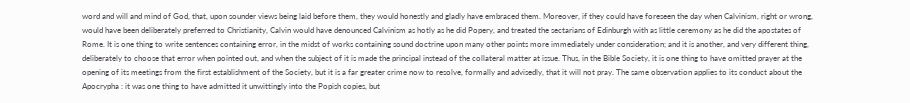word and will and mind of God, that, upon sounder views being laid before them, they would honestly and gladly have embraced them. Moreover, if they could have foreseen the day when Calvinism, right or wrong, would have been deliberately preferred to Christianity, Calvin would have denounced Calvinism as hotly as he did Popery, and treated the sectarians of Edinburgh with as little ceremony as he did the apostates of Rome. It is one thing to write sentences containing error, in the midst of works containing sound doctrine upon many other points more immediately under consideration; and it is another, and very different thing, deliberately to choose that error when pointed out, and when the subject of it is made the principal instead of the collateral matter at issue. Thus, in the Bible Society, it is one thing to have omitted prayer at the opening of its meetings from the first establishment of the Society, but it is a far greater crime now to resolve, formally and advisedly, that it will not pray. The same observation applies to its conduct about the Apocrypha : it was one thing to have admitted it unwittingly into the Popish copies, but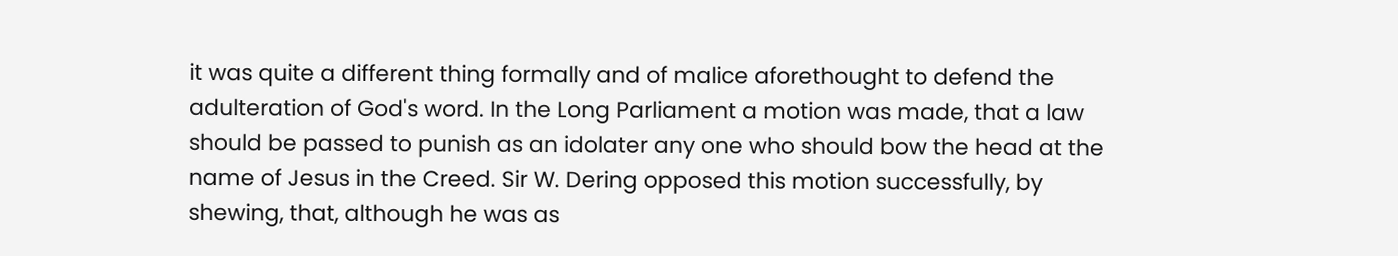it was quite a different thing formally and of malice aforethought to defend the adulteration of God's word. In the Long Parliament a motion was made, that a law should be passed to punish as an idolater any one who should bow the head at the name of Jesus in the Creed. Sir W. Dering opposed this motion successfully, by shewing, that, although he was as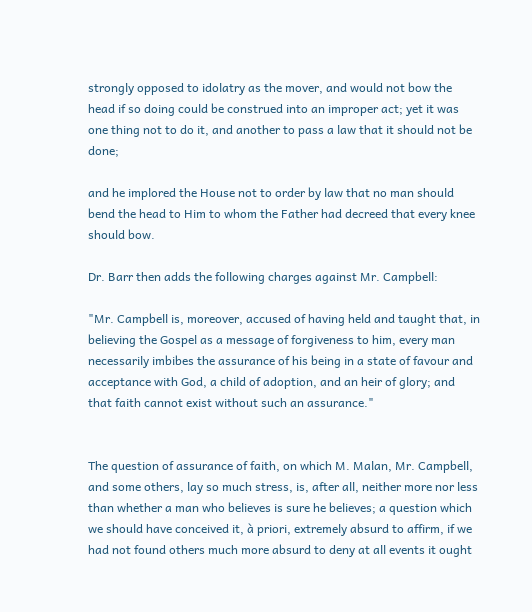strongly opposed to idolatry as the mover, and would not bow the head if so doing could be construed into an improper act; yet it was one thing not to do it, and another to pass a law that it should not be done;

and he implored the House not to order by law that no man should bend the head to Him to whom the Father had decreed that every knee should bow.

Dr. Barr then adds the following charges against Mr. Campbell:

"Mr. Campbell is, moreover, accused of having held and taught that, in believing the Gospel as a message of forgiveness to him, every man necessarily imbibes the assurance of his being in a state of favour and acceptance with God, a child of adoption, and an heir of glory; and that faith cannot exist without such an assurance."


The question of assurance of faith, on which M. Malan, Mr. Campbell, and some others, lay so much stress, is, after all, neither more nor less than whether a man who believes is sure he believes; a question which we should have conceived it, à priori, extremely absurd to affirm, if we had not found others much more absurd to deny at all events it ought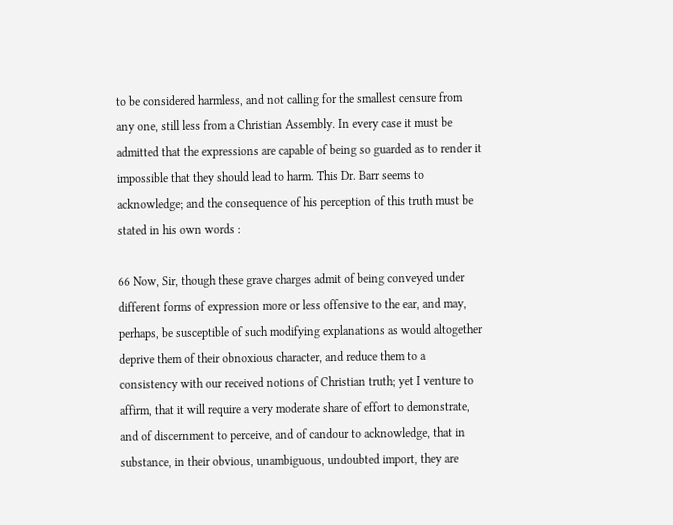to be considered harmless, and not calling for the smallest censure from any one, still less from a Christian Assembly. In every case it must be admitted that the expressions are capable of being so guarded as to render it impossible that they should lead to harm. This Dr. Barr seems to acknowledge; and the consequence of his perception of this truth must be stated in his own words :

66 Now, Sir, though these grave charges admit of being conveyed under different forms of expression more or less offensive to the ear, and may, perhaps, be susceptible of such modifying explanations as would altogether deprive them of their obnoxious character, and reduce them to a consistency with our received notions of Christian truth; yet I venture to affirm, that it will require a very moderate share of effort to demonstrate, and of discernment to perceive, and of candour to acknowledge, that in substance, in their obvious, unambiguous, undoubted import, they are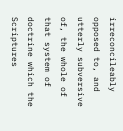irreconcileably opposed to, and utterly subversive of, the whole of that system of doctrine which the Scriptures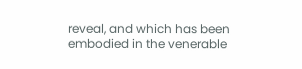reveal, and which has been embodied in the venerable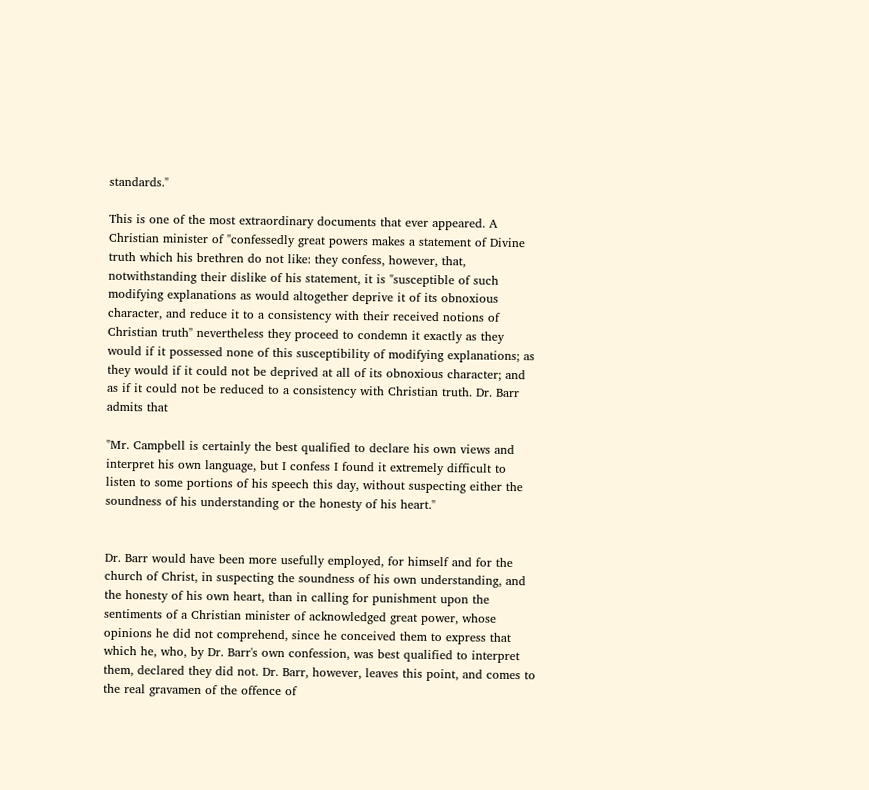standards."

This is one of the most extraordinary documents that ever appeared. A Christian minister of "confessedly great powers makes a statement of Divine truth which his brethren do not like: they confess, however, that, notwithstanding their dislike of his statement, it is "susceptible of such modifying explanations as would altogether deprive it of its obnoxious character, and reduce it to a consistency with their received notions of Christian truth" nevertheless they proceed to condemn it exactly as they would if it possessed none of this susceptibility of modifying explanations; as they would if it could not be deprived at all of its obnoxious character; and as if it could not be reduced to a consistency with Christian truth. Dr. Barr admits that

"Mr. Campbell is certainly the best qualified to declare his own views and interpret his own language, but I confess I found it extremely difficult to listen to some portions of his speech this day, without suspecting either the soundness of his understanding or the honesty of his heart."


Dr. Barr would have been more usefully employed, for himself and for the church of Christ, in suspecting the soundness of his own understanding, and the honesty of his own heart, than in calling for punishment upon the sentiments of a Christian minister of acknowledged great power, whose opinions he did not comprehend, since he conceived them to express that which he, who, by Dr. Barr's own confession, was best qualified to interpret them, declared they did not. Dr. Barr, however, leaves this point, and comes to the real gravamen of the offence of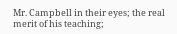Mr. Campbell in their eyes; the real merit of his teaching;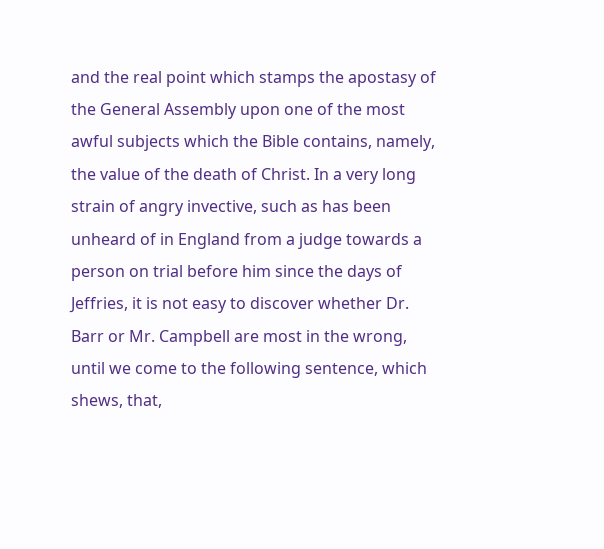and the real point which stamps the apostasy of the General Assembly upon one of the most awful subjects which the Bible contains, namely, the value of the death of Christ. In a very long strain of angry invective, such as has been unheard of in England from a judge towards a person on trial before him since the days of Jeffries, it is not easy to discover whether Dr. Barr or Mr. Campbell are most in the wrong, until we come to the following sentence, which shews, that,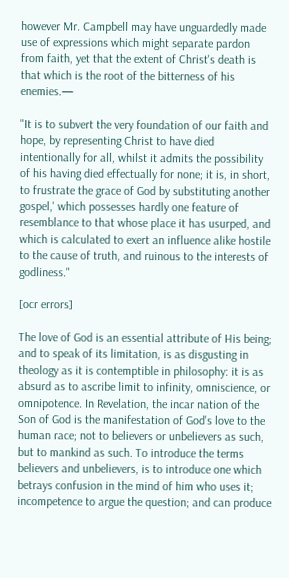however Mr. Campbell may have unguardedly made use of expressions which might separate pardon from faith, yet that the extent of Christ's death is that which is the root of the bitterness of his enemies.—

"It is to subvert the very foundation of our faith and hope, by representing Christ to have died intentionally for all, whilst it admits the possibility of his having died effectually for none; it is, in short, to frustrate the grace of God by substituting another gospel,' which possesses hardly one feature of resemblance to that whose place it has usurped, and which is calculated to exert an influence alike hostile to the cause of truth, and ruinous to the interests of godliness."

[ocr errors]

The love of God is an essential attribute of His being; and to speak of its limitation, is as disgusting in theology as it is contemptible in philosophy: it is as absurd as to ascribe limit to infinity, omniscience, or omnipotence. In Revelation, the incar nation of the Son of God is the manifestation of God's love to the human race; not to believers or unbelievers as such, but to mankind as such. To introduce the terms believers and unbelievers, is to introduce one which betrays confusion in the mind of him who uses it; incompetence to argue the question; and can produce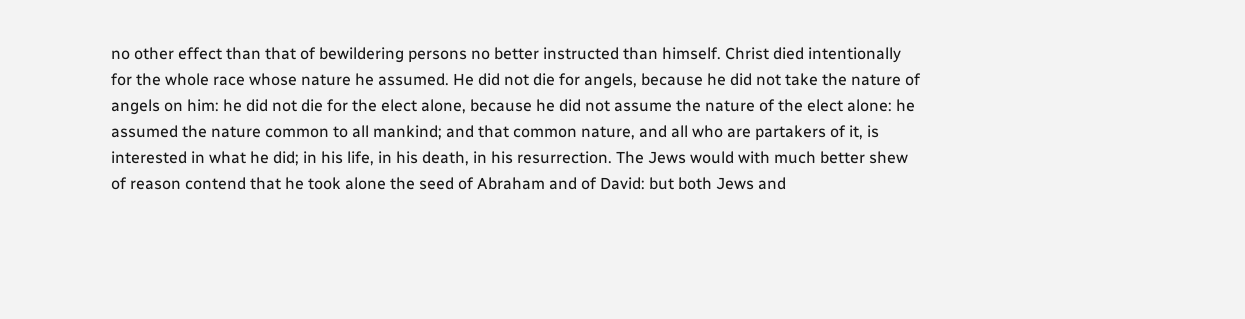no other effect than that of bewildering persons no better instructed than himself. Christ died intentionally for the whole race whose nature he assumed. He did not die for angels, because he did not take the nature of angels on him: he did not die for the elect alone, because he did not assume the nature of the elect alone: he assumed the nature common to all mankind; and that common nature, and all who are partakers of it, is interested in what he did; in his life, in his death, in his resurrection. The Jews would with much better shew of reason contend that he took alone the seed of Abraham and of David: but both Jews and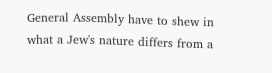General Assembly have to shew in what a Jew's nature differs from a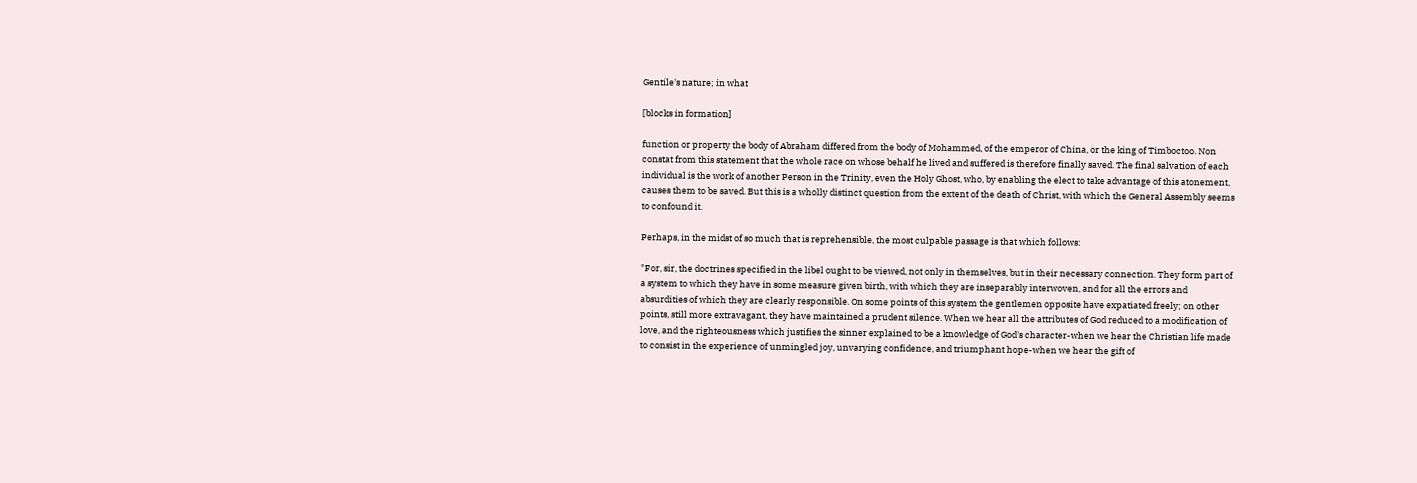Gentile's nature; in what

[blocks in formation]

function or property the body of Abraham differed from the body of Mohammed, of the emperor of China, or the king of Timboctoo. Non constat from this statement that the whole race on whose behalf he lived and suffered is therefore finally saved. The final salvation of each individual is the work of another Person in the Trinity, even the Holy Ghost, who, by enabling the elect to take advantage of this atonement, causes them to be saved. But this is a wholly distinct question from the extent of the death of Christ, with which the General Assembly seems to confound it.

Perhaps, in the midst of so much that is reprehensible, the most culpable passage is that which follows:

"For, sir, the doctrines specified in the libel ought to be viewed, not only in themselves, but in their necessary connection. They form part of a system to which they have in some measure given birth, with which they are inseparably interwoven, and for all the errors and absurdities of which they are clearly responsible. On some points of this system the gentlemen opposite have expatiated freely; on other points, still more extravagant, they have maintained a prudent silence. When we hear all the attributes of God reduced to a modification of love, and the righteousness which justifies the sinner explained to be a knowledge of God's character-when we hear the Christian life made to consist in the experience of unmingled joy, unvarying confidence, and triumphant hope-when we hear the gift of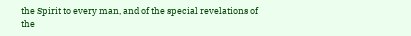the Spirit to every man, and of the special revelations of the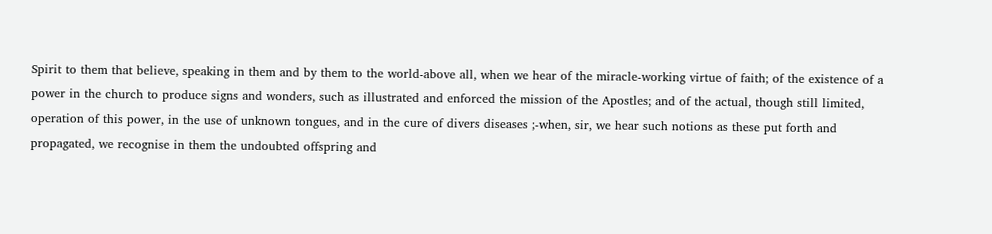Spirit to them that believe, speaking in them and by them to the world-above all, when we hear of the miracle-working virtue of faith; of the existence of a power in the church to produce signs and wonders, such as illustrated and enforced the mission of the Apostles; and of the actual, though still limited, operation of this power, in the use of unknown tongues, and in the cure of divers diseases ;-when, sir, we hear such notions as these put forth and propagated, we recognise in them the undoubted offspring and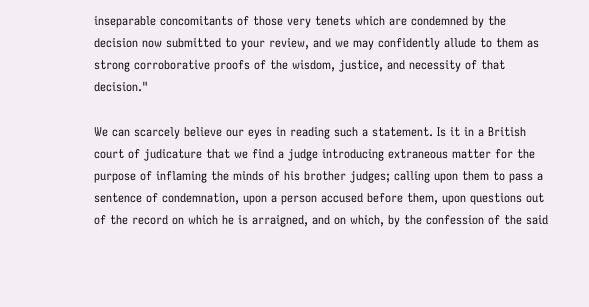inseparable concomitants of those very tenets which are condemned by the decision now submitted to your review, and we may confidently allude to them as strong corroborative proofs of the wisdom, justice, and necessity of that decision."

We can scarcely believe our eyes in reading such a statement. Is it in a British court of judicature that we find a judge introducing extraneous matter for the purpose of inflaming the minds of his brother judges; calling upon them to pass a sentence of condemnation, upon a person accused before them, upon questions out of the record on which he is arraigned, and on which, by the confession of the said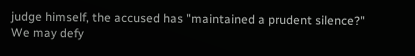judge himself, the accused has "maintained a prudent silence?" We may defy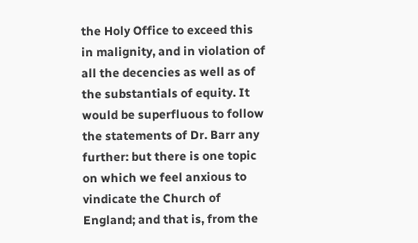the Holy Office to exceed this in malignity, and in violation of all the decencies as well as of the substantials of equity. It would be superfluous to follow the statements of Dr. Barr any further: but there is one topic on which we feel anxious to vindicate the Church of England; and that is, from the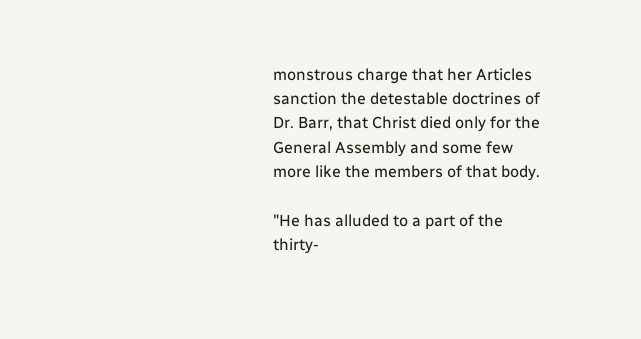monstrous charge that her Articles sanction the detestable doctrines of Dr. Barr, that Christ died only for the General Assembly and some few more like the members of that body.

"He has alluded to a part of the thirty-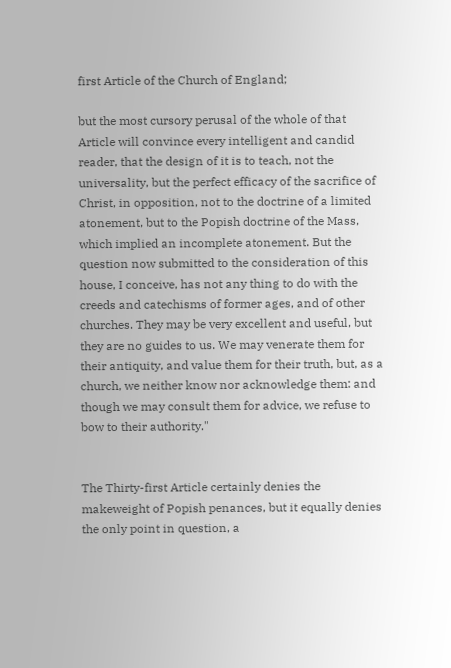first Article of the Church of England;

but the most cursory perusal of the whole of that Article will convince every intelligent and candid reader, that the design of it is to teach, not the universality, but the perfect efficacy of the sacrifice of Christ, in opposition, not to the doctrine of a limited atonement, but to the Popish doctrine of the Mass, which implied an incomplete atonement. But the question now submitted to the consideration of this house, I conceive, has not any thing to do with the creeds and catechisms of former ages, and of other churches. They may be very excellent and useful, but they are no guides to us. We may venerate them for their antiquity, and value them for their truth, but, as a church, we neither know nor acknowledge them: and though we may consult them for advice, we refuse to bow to their authority."


The Thirty-first Article certainly denies the makeweight of Popish penances, but it equally denies the only point in question, a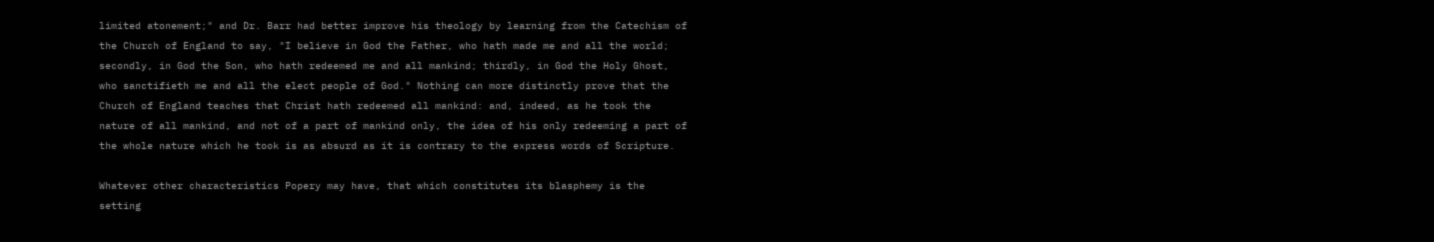limited atonement;" and Dr. Barr had better improve his theology by learning from the Catechism of the Church of England to say, "I believe in God the Father, who hath made me and all the world; secondly, in God the Son, who hath redeemed me and all mankind; thirdly, in God the Holy Ghost, who sanctifieth me and all the elect people of God." Nothing can more distinctly prove that the Church of England teaches that Christ hath redeemed all mankind: and, indeed, as he took the nature of all mankind, and not of a part of mankind only, the idea of his only redeeming a part of the whole nature which he took is as absurd as it is contrary to the express words of Scripture.

Whatever other characteristics Popery may have, that which constitutes its blasphemy is the setting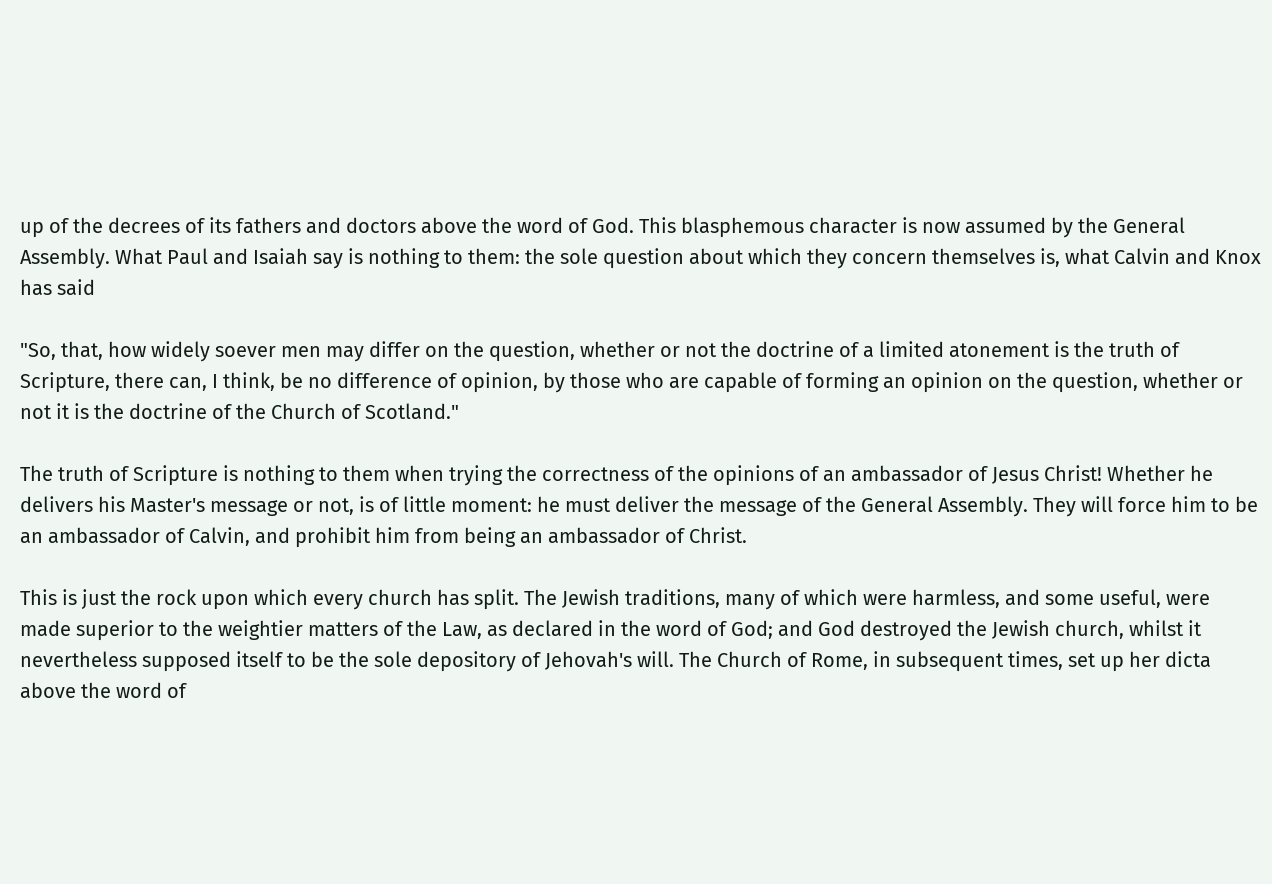up of the decrees of its fathers and doctors above the word of God. This blasphemous character is now assumed by the General Assembly. What Paul and Isaiah say is nothing to them: the sole question about which they concern themselves is, what Calvin and Knox has said

"So, that, how widely soever men may differ on the question, whether or not the doctrine of a limited atonement is the truth of Scripture, there can, I think, be no difference of opinion, by those who are capable of forming an opinion on the question, whether or not it is the doctrine of the Church of Scotland."

The truth of Scripture is nothing to them when trying the correctness of the opinions of an ambassador of Jesus Christ! Whether he delivers his Master's message or not, is of little moment: he must deliver the message of the General Assembly. They will force him to be an ambassador of Calvin, and prohibit him from being an ambassador of Christ.

This is just the rock upon which every church has split. The Jewish traditions, many of which were harmless, and some useful, were made superior to the weightier matters of the Law, as declared in the word of God; and God destroyed the Jewish church, whilst it nevertheless supposed itself to be the sole depository of Jehovah's will. The Church of Rome, in subsequent times, set up her dicta above the word of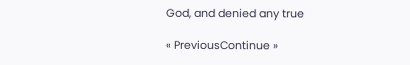God, and denied any true

« PreviousContinue »